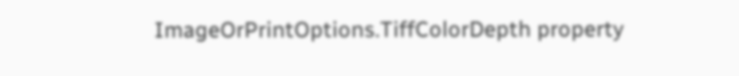ImageOrPrintOptions.TiffColorDepth property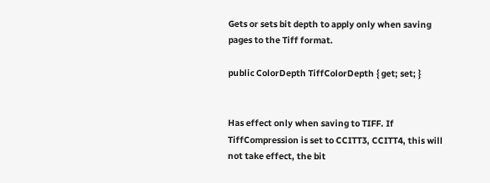Gets or sets bit depth to apply only when saving pages to the Tiff format.

public ColorDepth TiffColorDepth { get; set; }


Has effect only when saving to TIFF. If TiffCompression is set to CCITT3, CCITT4, this will not take effect, the bit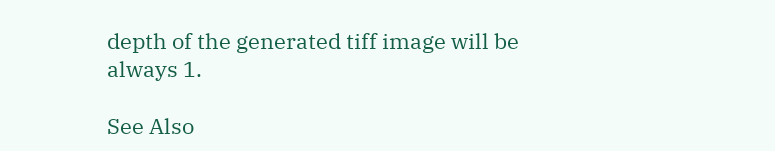depth of the generated tiff image will be always 1.

See Also